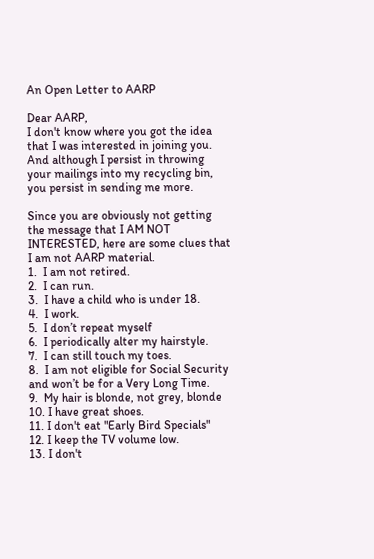An Open Letter to AARP

Dear AARP,
I don't know where you got the idea that I was interested in joining you.  And although I persist in throwing your mailings into my recycling bin, you persist in sending me more.

Since you are obviously not getting the message that I AM NOT INTERESTED, here are some clues that I am not AARP material.
1.  I am not retired.
2.  I can run.
3.  I have a child who is under 18.
4.  I work.
5.  I don’t repeat myself
6.  I periodically alter my hairstyle.
7.  I can still touch my toes.
8.  I am not eligible for Social Security and won’t be for a Very Long Time.
9.  My hair is blonde, not grey, blonde
10. I have great shoes.
11. I don't eat "Early Bird Specials"
12. I keep the TV volume low.
13. I don't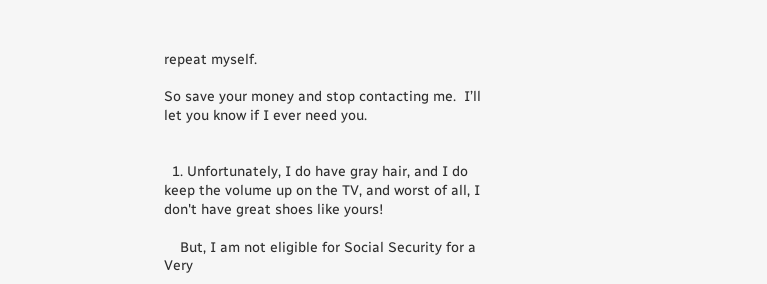repeat myself.

So save your money and stop contacting me.  I’ll let you know if I ever need you.


  1. Unfortunately, I do have gray hair, and I do keep the volume up on the TV, and worst of all, I don't have great shoes like yours!

    But, I am not eligible for Social Security for a Very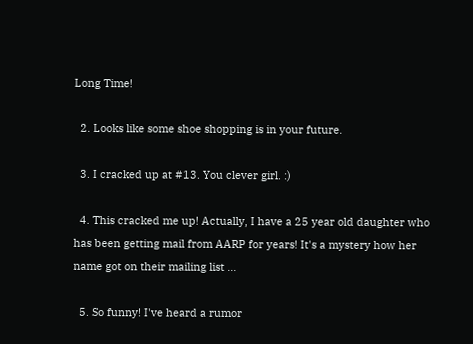Long Time!

  2. Looks like some shoe shopping is in your future.

  3. I cracked up at #13. You clever girl. :)

  4. This cracked me up! Actually, I have a 25 year old daughter who has been getting mail from AARP for years! It's a mystery how her name got on their mailing list ...

  5. So funny! I've heard a rumor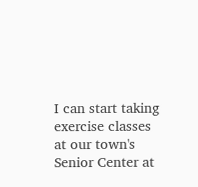I can start taking exercise classes at our town's Senior Center at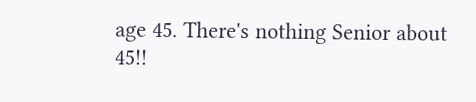age 45. There's nothing Senior about 45!!